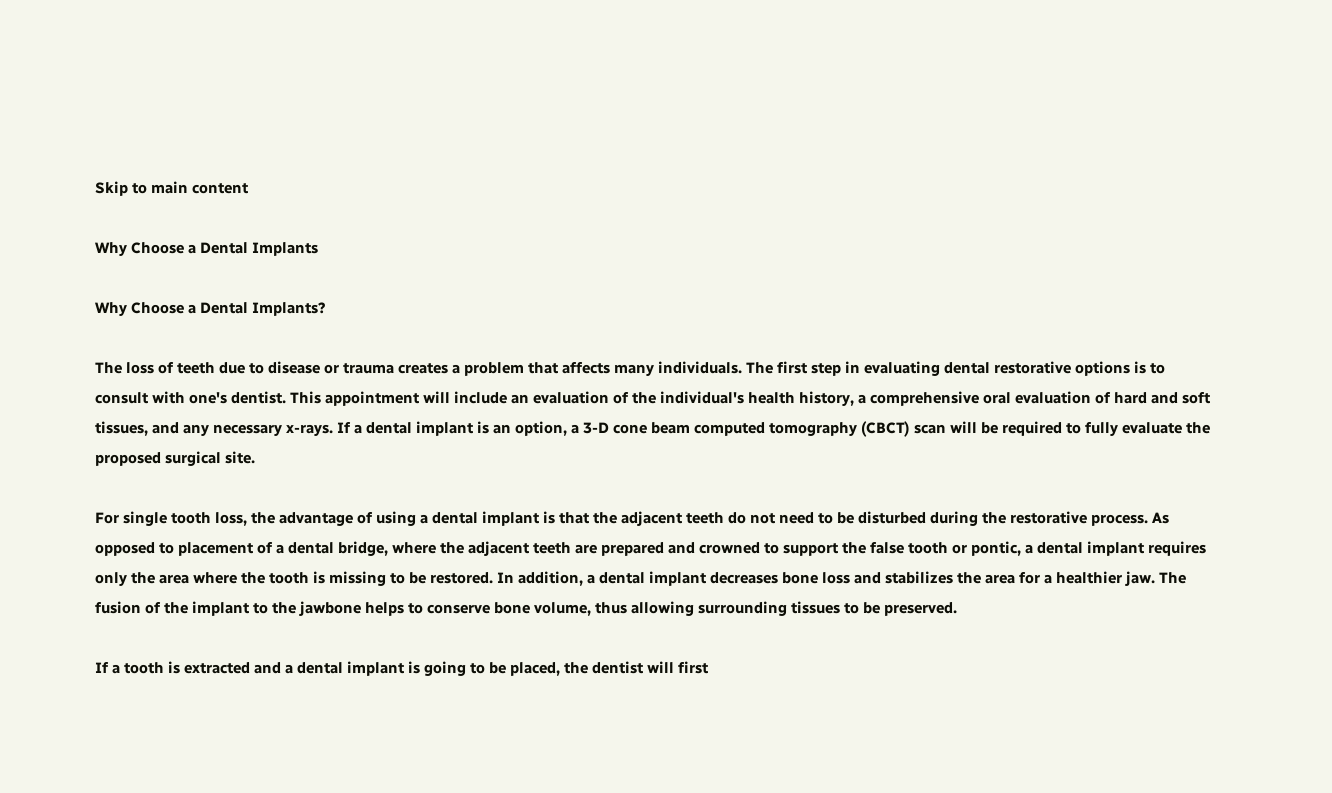Skip to main content

Why Choose a Dental Implants

Why Choose a Dental Implants?

The loss of teeth due to disease or trauma creates a problem that affects many individuals. The first step in evaluating dental restorative options is to consult with one's dentist. This appointment will include an evaluation of the individual's health history, a comprehensive oral evaluation of hard and soft tissues, and any necessary x-rays. If a dental implant is an option, a 3-D cone beam computed tomography (CBCT) scan will be required to fully evaluate the proposed surgical site.

For single tooth loss, the advantage of using a dental implant is that the adjacent teeth do not need to be disturbed during the restorative process. As opposed to placement of a dental bridge, where the adjacent teeth are prepared and crowned to support the false tooth or pontic, a dental implant requires only the area where the tooth is missing to be restored. In addition, a dental implant decreases bone loss and stabilizes the area for a healthier jaw. The fusion of the implant to the jawbone helps to conserve bone volume, thus allowing surrounding tissues to be preserved.

If a tooth is extracted and a dental implant is going to be placed, the dentist will first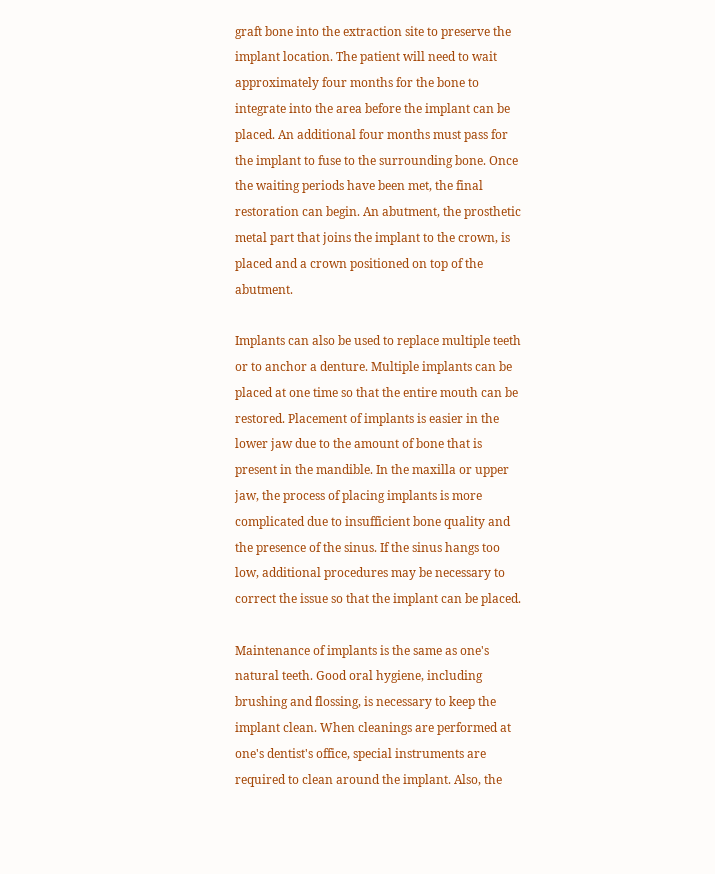graft bone into the extraction site to preserve the implant location. The patient will need to wait approximately four months for the bone to integrate into the area before the implant can be placed. An additional four months must pass for the implant to fuse to the surrounding bone. Once the waiting periods have been met, the final restoration can begin. An abutment, the prosthetic metal part that joins the implant to the crown, is placed and a crown positioned on top of the abutment.

Implants can also be used to replace multiple teeth or to anchor a denture. Multiple implants can be placed at one time so that the entire mouth can be restored. Placement of implants is easier in the lower jaw due to the amount of bone that is present in the mandible. In the maxilla or upper jaw, the process of placing implants is more complicated due to insufficient bone quality and the presence of the sinus. If the sinus hangs too low, additional procedures may be necessary to correct the issue so that the implant can be placed.

Maintenance of implants is the same as one's natural teeth. Good oral hygiene, including brushing and flossing, is necessary to keep the implant clean. When cleanings are performed at one's dentist's office, special instruments are required to clean around the implant. Also, the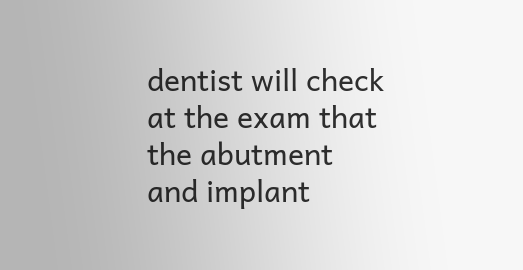dentist will check at the exam that the abutment and implant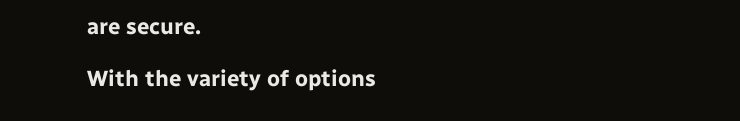are secure.

With the variety of options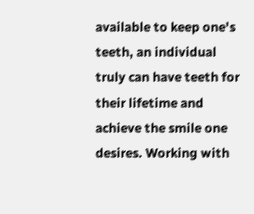available to keep one's teeth, an individual truly can have teeth for their lifetime and achieve the smile one desires. Working with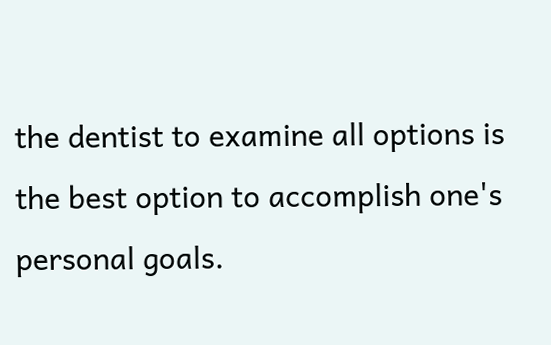the dentist to examine all options is the best option to accomplish one's personal goals.